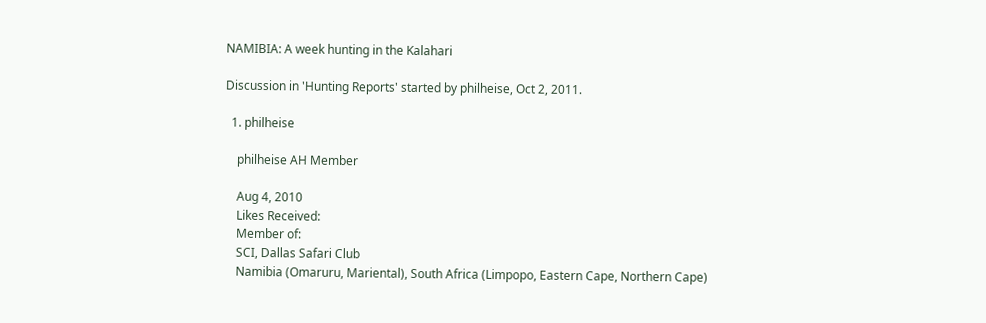NAMIBIA: A week hunting in the Kalahari

Discussion in 'Hunting Reports' started by philheise, Oct 2, 2011.

  1. philheise

    philheise AH Member

    Aug 4, 2010
    Likes Received:
    Member of:
    SCI, Dallas Safari Club
    Namibia (Omaruru, Mariental), South Africa (Limpopo, Eastern Cape, Northern Cape)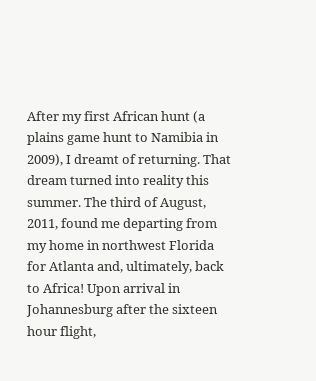After my first African hunt (a plains game hunt to Namibia in 2009), I dreamt of returning. That dream turned into reality this summer. The third of August, 2011, found me departing from my home in northwest Florida for Atlanta and, ultimately, back to Africa! Upon arrival in Johannesburg after the sixteen hour flight,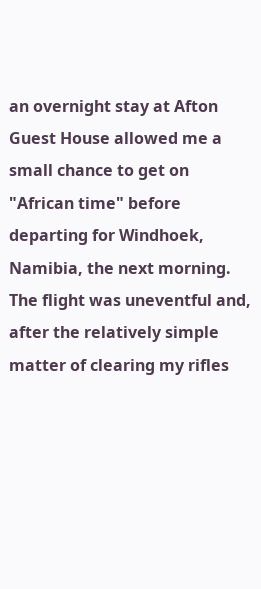an overnight stay at Afton Guest House allowed me a small chance to get on "African time" before departing for Windhoek, Namibia, the next morning. The flight was uneventful and, after the relatively simple matter of clearing my rifles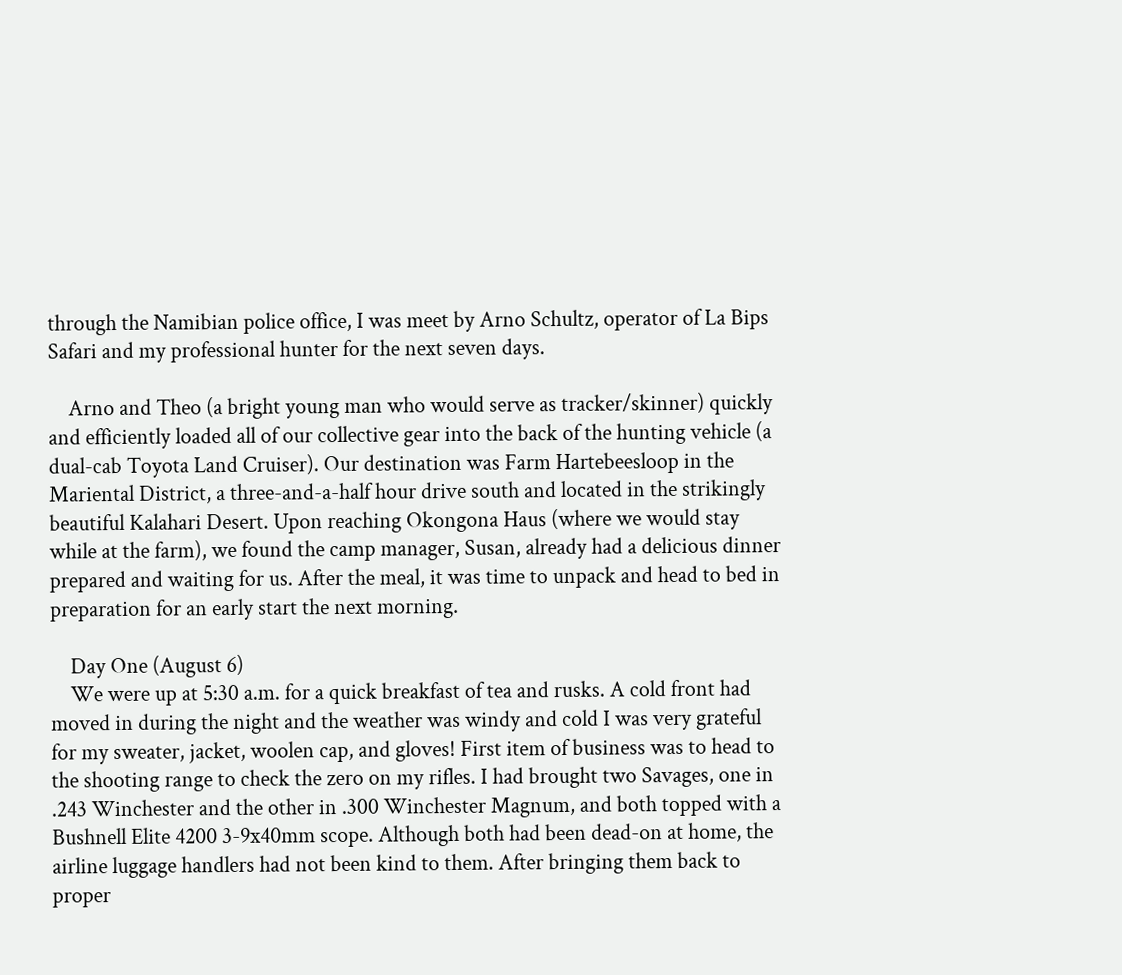through the Namibian police office, I was meet by Arno Schultz, operator of La Bips Safari and my professional hunter for the next seven days.

    Arno and Theo (a bright young man who would serve as tracker/skinner) quickly and efficiently loaded all of our collective gear into the back of the hunting vehicle (a dual-cab Toyota Land Cruiser). Our destination was Farm Hartebeesloop in the Mariental District, a three-and-a-half hour drive south and located in the strikingly beautiful Kalahari Desert. Upon reaching Okongona Haus (where we would stay while at the farm), we found the camp manager, Susan, already had a delicious dinner prepared and waiting for us. After the meal, it was time to unpack and head to bed in preparation for an early start the next morning.

    Day One (August 6)
    We were up at 5:30 a.m. for a quick breakfast of tea and rusks. A cold front had moved in during the night and the weather was windy and cold I was very grateful for my sweater, jacket, woolen cap, and gloves! First item of business was to head to the shooting range to check the zero on my rifles. I had brought two Savages, one in .243 Winchester and the other in .300 Winchester Magnum, and both topped with a Bushnell Elite 4200 3-9x40mm scope. Although both had been dead-on at home, the airline luggage handlers had not been kind to them. After bringing them back to proper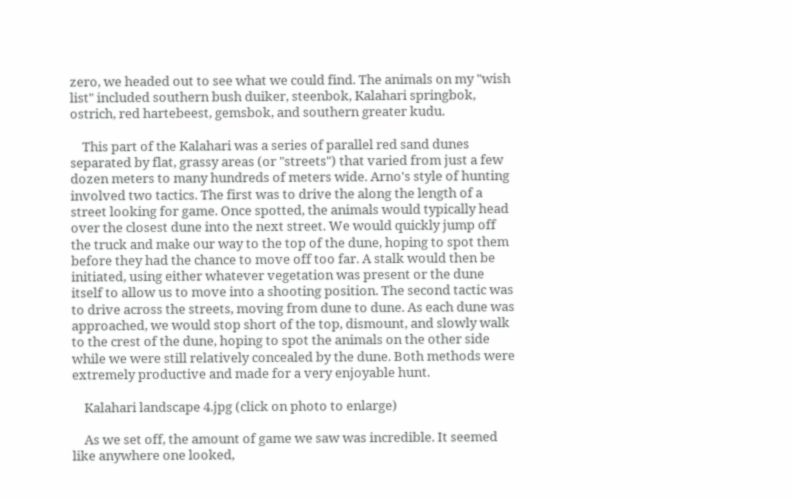zero, we headed out to see what we could find. The animals on my "wish list" included southern bush duiker, steenbok, Kalahari springbok, ostrich, red hartebeest, gemsbok, and southern greater kudu.

    This part of the Kalahari was a series of parallel red sand dunes separated by flat, grassy areas (or "streets") that varied from just a few dozen meters to many hundreds of meters wide. Arno's style of hunting involved two tactics. The first was to drive the along the length of a street looking for game. Once spotted, the animals would typically head over the closest dune into the next street. We would quickly jump off the truck and make our way to the top of the dune, hoping to spot them before they had the chance to move off too far. A stalk would then be initiated, using either whatever vegetation was present or the dune itself to allow us to move into a shooting position. The second tactic was to drive across the streets, moving from dune to dune. As each dune was approached, we would stop short of the top, dismount, and slowly walk to the crest of the dune, hoping to spot the animals on the other side while we were still relatively concealed by the dune. Both methods were extremely productive and made for a very enjoyable hunt.

    Kalahari landscape 4.jpg (click on photo to enlarge)

    As we set off, the amount of game we saw was incredible. It seemed like anywhere one looked,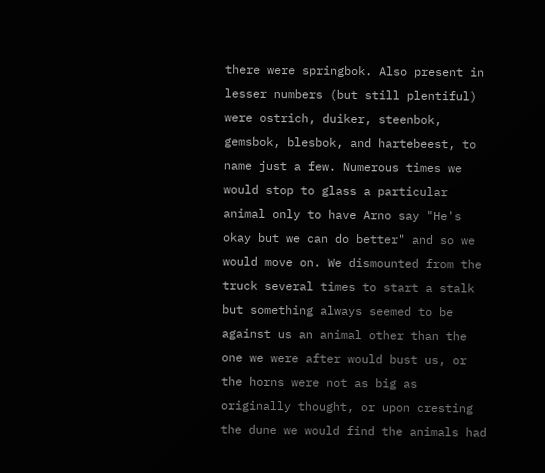there were springbok. Also present in lesser numbers (but still plentiful) were ostrich, duiker, steenbok, gemsbok, blesbok, and hartebeest, to name just a few. Numerous times we would stop to glass a particular animal only to have Arno say "He's okay but we can do better" and so we would move on. We dismounted from the truck several times to start a stalk but something always seemed to be against us an animal other than the one we were after would bust us, or the horns were not as big as originally thought, or upon cresting the dune we would find the animals had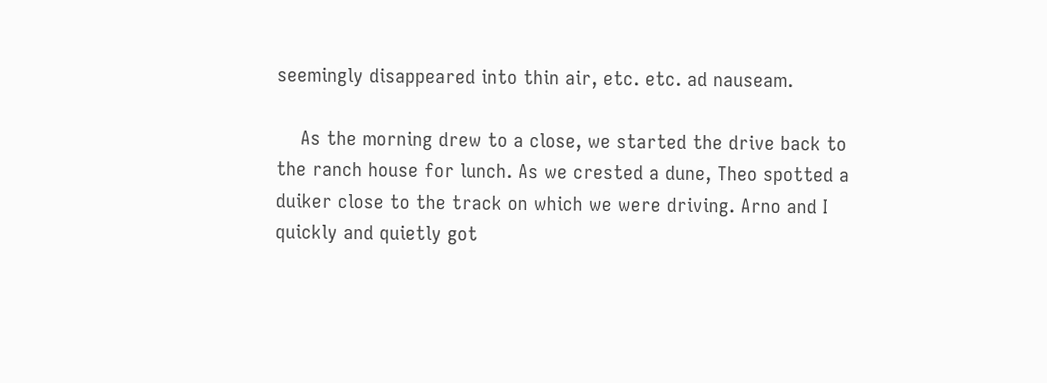seemingly disappeared into thin air, etc. etc. ad nauseam.

    As the morning drew to a close, we started the drive back to the ranch house for lunch. As we crested a dune, Theo spotted a duiker close to the track on which we were driving. Arno and I quickly and quietly got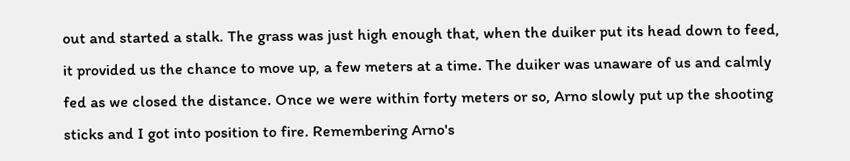out and started a stalk. The grass was just high enough that, when the duiker put its head down to feed, it provided us the chance to move up, a few meters at a time. The duiker was unaware of us and calmly fed as we closed the distance. Once we were within forty meters or so, Arno slowly put up the shooting sticks and I got into position to fire. Remembering Arno's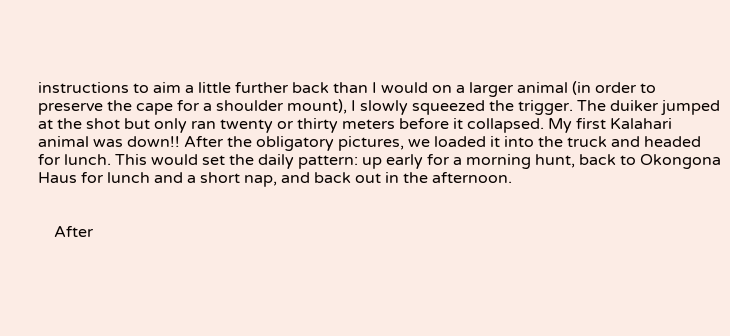instructions to aim a little further back than I would on a larger animal (in order to preserve the cape for a shoulder mount), I slowly squeezed the trigger. The duiker jumped at the shot but only ran twenty or thirty meters before it collapsed. My first Kalahari animal was down!! After the obligatory pictures, we loaded it into the truck and headed for lunch. This would set the daily pattern: up early for a morning hunt, back to Okongona Haus for lunch and a short nap, and back out in the afternoon.


    After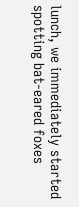lunch, we immediately started spotting bat-eared foxes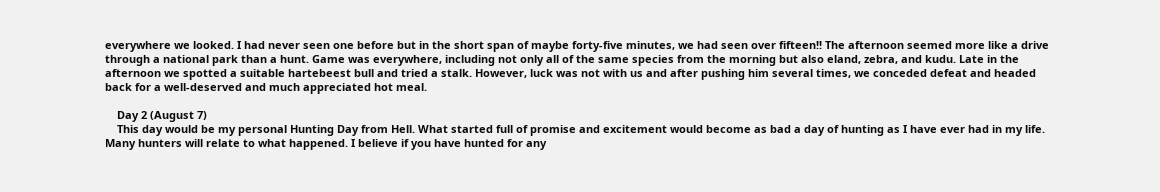everywhere we looked. I had never seen one before but in the short span of maybe forty-five minutes, we had seen over fifteen!! The afternoon seemed more like a drive through a national park than a hunt. Game was everywhere, including not only all of the same species from the morning but also eland, zebra, and kudu. Late in the afternoon we spotted a suitable hartebeest bull and tried a stalk. However, luck was not with us and after pushing him several times, we conceded defeat and headed back for a well-deserved and much appreciated hot meal.

    Day 2 (August 7)
    This day would be my personal Hunting Day from Hell. What started full of promise and excitement would become as bad a day of hunting as I have ever had in my life. Many hunters will relate to what happened. I believe if you have hunted for any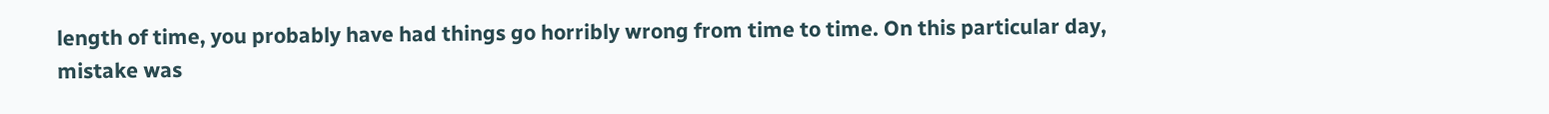length of time, you probably have had things go horribly wrong from time to time. On this particular day, mistake was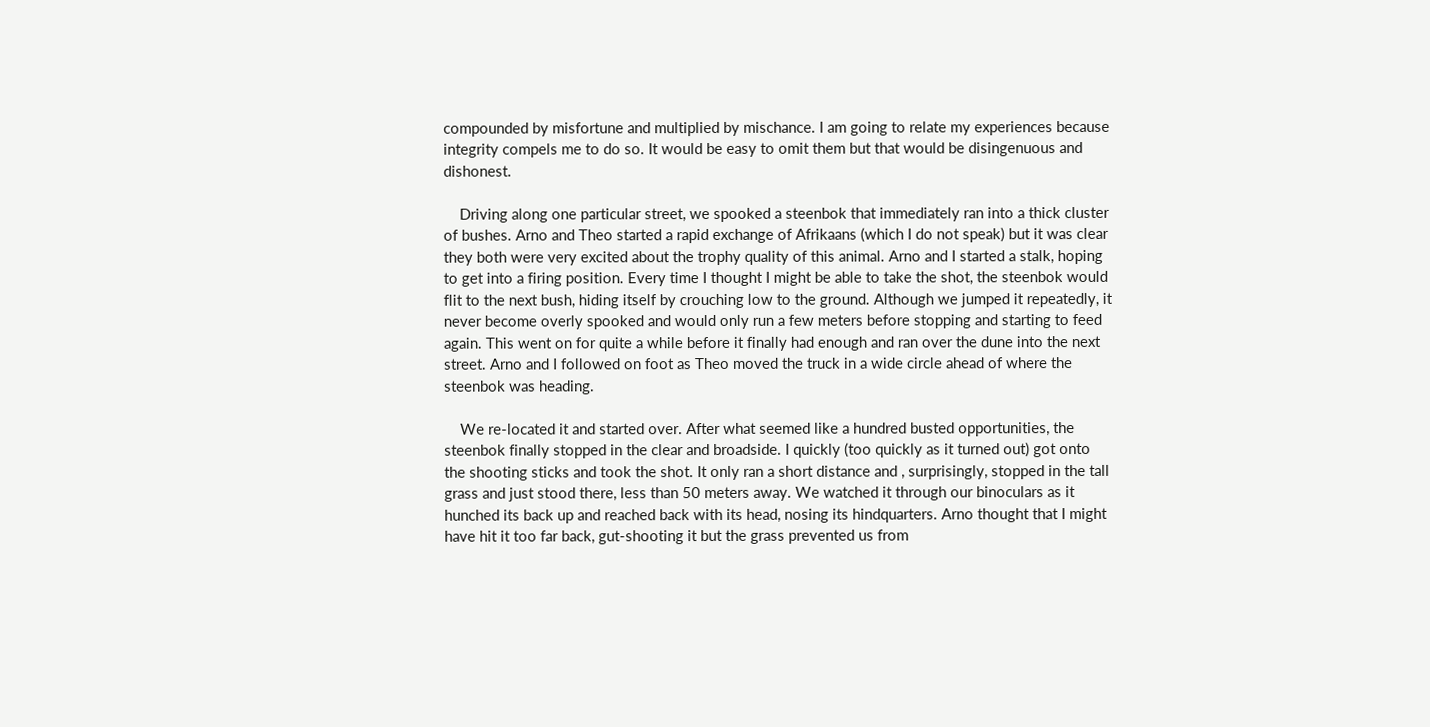compounded by misfortune and multiplied by mischance. I am going to relate my experiences because integrity compels me to do so. It would be easy to omit them but that would be disingenuous and dishonest.

    Driving along one particular street, we spooked a steenbok that immediately ran into a thick cluster of bushes. Arno and Theo started a rapid exchange of Afrikaans (which I do not speak) but it was clear they both were very excited about the trophy quality of this animal. Arno and I started a stalk, hoping to get into a firing position. Every time I thought I might be able to take the shot, the steenbok would flit to the next bush, hiding itself by crouching low to the ground. Although we jumped it repeatedly, it never become overly spooked and would only run a few meters before stopping and starting to feed again. This went on for quite a while before it finally had enough and ran over the dune into the next street. Arno and I followed on foot as Theo moved the truck in a wide circle ahead of where the steenbok was heading.

    We re-located it and started over. After what seemed like a hundred busted opportunities, the steenbok finally stopped in the clear and broadside. I quickly (too quickly as it turned out) got onto the shooting sticks and took the shot. It only ran a short distance and , surprisingly, stopped in the tall grass and just stood there, less than 50 meters away. We watched it through our binoculars as it hunched its back up and reached back with its head, nosing its hindquarters. Arno thought that I might have hit it too far back, gut-shooting it but the grass prevented us from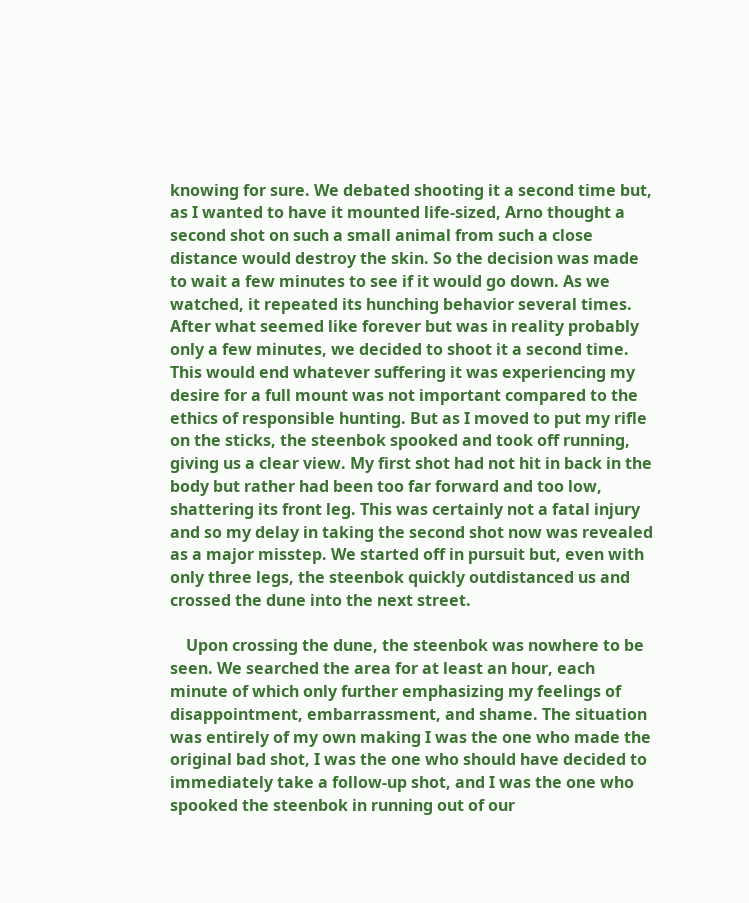knowing for sure. We debated shooting it a second time but, as I wanted to have it mounted life-sized, Arno thought a second shot on such a small animal from such a close distance would destroy the skin. So the decision was made to wait a few minutes to see if it would go down. As we watched, it repeated its hunching behavior several times. After what seemed like forever but was in reality probably only a few minutes, we decided to shoot it a second time. This would end whatever suffering it was experiencing my desire for a full mount was not important compared to the ethics of responsible hunting. But as I moved to put my rifle on the sticks, the steenbok spooked and took off running, giving us a clear view. My first shot had not hit in back in the body but rather had been too far forward and too low, shattering its front leg. This was certainly not a fatal injury and so my delay in taking the second shot now was revealed as a major misstep. We started off in pursuit but, even with only three legs, the steenbok quickly outdistanced us and crossed the dune into the next street.

    Upon crossing the dune, the steenbok was nowhere to be seen. We searched the area for at least an hour, each minute of which only further emphasizing my feelings of disappointment, embarrassment, and shame. The situation was entirely of my own making I was the one who made the original bad shot, I was the one who should have decided to immediately take a follow-up shot, and I was the one who spooked the steenbok in running out of our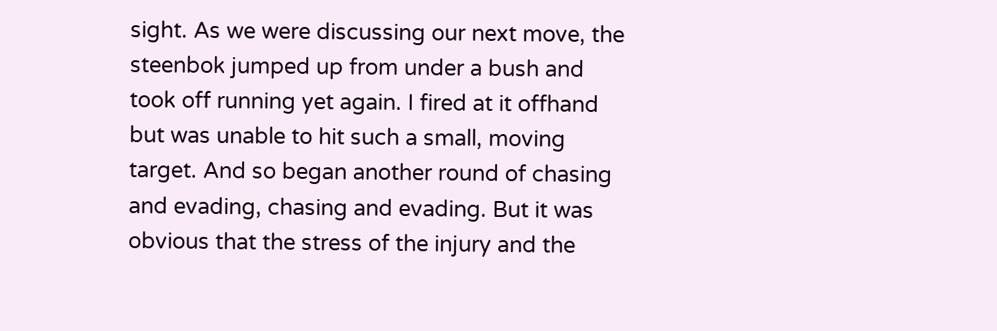sight. As we were discussing our next move, the steenbok jumped up from under a bush and took off running yet again. I fired at it offhand but was unable to hit such a small, moving target. And so began another round of chasing and evading, chasing and evading. But it was obvious that the stress of the injury and the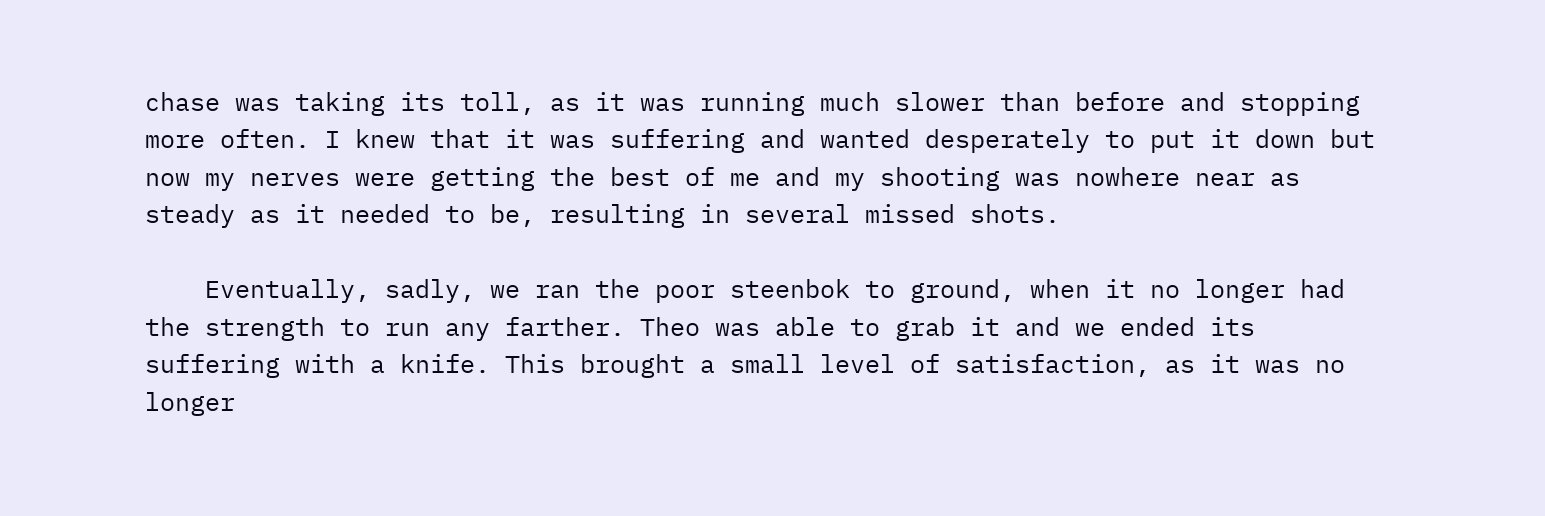chase was taking its toll, as it was running much slower than before and stopping more often. I knew that it was suffering and wanted desperately to put it down but now my nerves were getting the best of me and my shooting was nowhere near as steady as it needed to be, resulting in several missed shots.

    Eventually, sadly, we ran the poor steenbok to ground, when it no longer had the strength to run any farther. Theo was able to grab it and we ended its suffering with a knife. This brought a small level of satisfaction, as it was no longer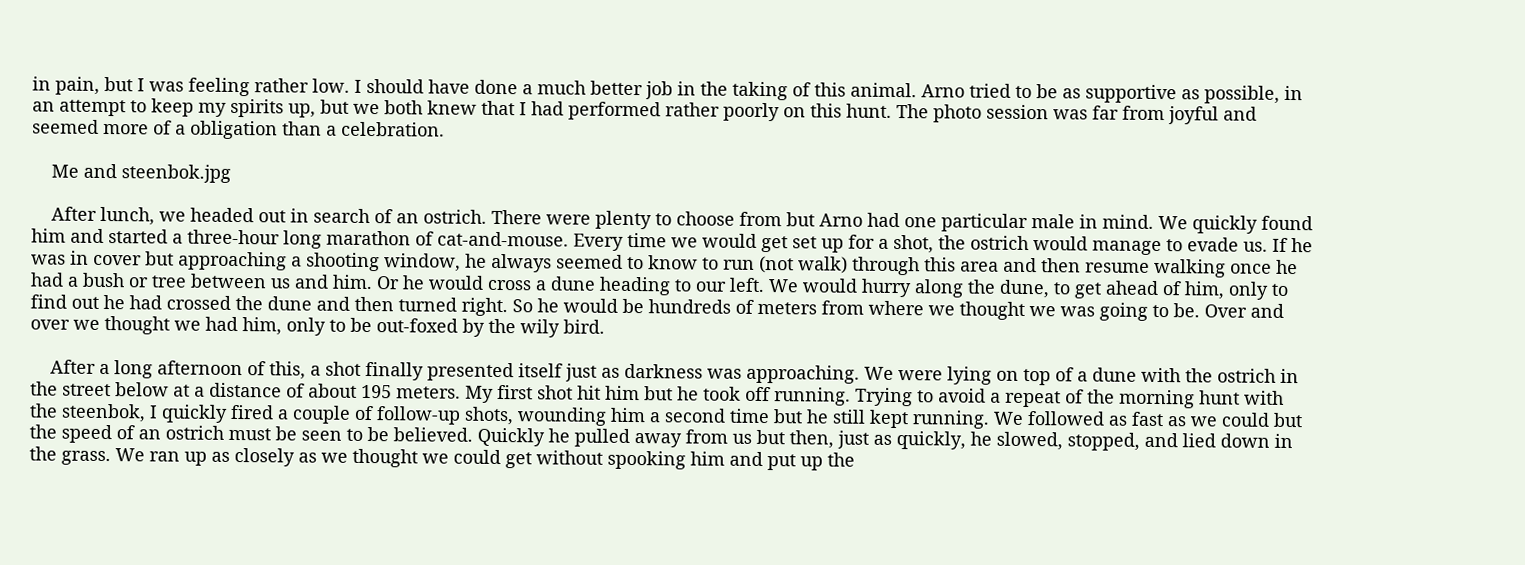in pain, but I was feeling rather low. I should have done a much better job in the taking of this animal. Arno tried to be as supportive as possible, in an attempt to keep my spirits up, but we both knew that I had performed rather poorly on this hunt. The photo session was far from joyful and seemed more of a obligation than a celebration.

    Me and steenbok.jpg

    After lunch, we headed out in search of an ostrich. There were plenty to choose from but Arno had one particular male in mind. We quickly found him and started a three-hour long marathon of cat-and-mouse. Every time we would get set up for a shot, the ostrich would manage to evade us. If he was in cover but approaching a shooting window, he always seemed to know to run (not walk) through this area and then resume walking once he had a bush or tree between us and him. Or he would cross a dune heading to our left. We would hurry along the dune, to get ahead of him, only to find out he had crossed the dune and then turned right. So he would be hundreds of meters from where we thought we was going to be. Over and over we thought we had him, only to be out-foxed by the wily bird.

    After a long afternoon of this, a shot finally presented itself just as darkness was approaching. We were lying on top of a dune with the ostrich in the street below at a distance of about 195 meters. My first shot hit him but he took off running. Trying to avoid a repeat of the morning hunt with the steenbok, I quickly fired a couple of follow-up shots, wounding him a second time but he still kept running. We followed as fast as we could but the speed of an ostrich must be seen to be believed. Quickly he pulled away from us but then, just as quickly, he slowed, stopped, and lied down in the grass. We ran up as closely as we thought we could get without spooking him and put up the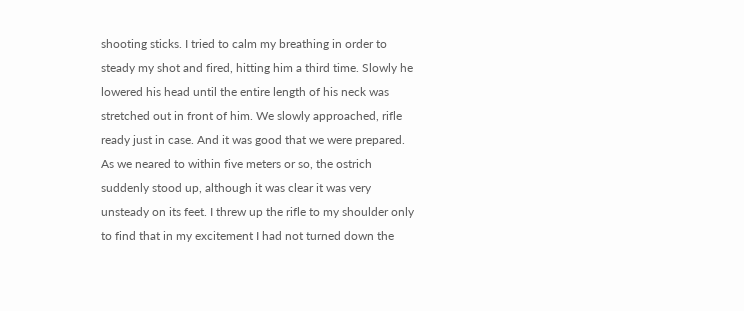shooting sticks. I tried to calm my breathing in order to steady my shot and fired, hitting him a third time. Slowly he lowered his head until the entire length of his neck was stretched out in front of him. We slowly approached, rifle ready just in case. And it was good that we were prepared. As we neared to within five meters or so, the ostrich suddenly stood up, although it was clear it was very unsteady on its feet. I threw up the rifle to my shoulder only to find that in my excitement I had not turned down the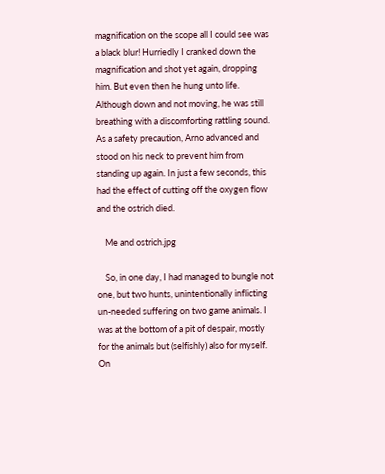magnification on the scope all I could see was a black blur! Hurriedly I cranked down the magnification and shot yet again, dropping him. But even then he hung unto life. Although down and not moving, he was still breathing with a discomforting rattling sound. As a safety precaution, Arno advanced and stood on his neck to prevent him from standing up again. In just a few seconds, this had the effect of cutting off the oxygen flow and the ostrich died.

    Me and ostrich.jpg

    So, in one day, I had managed to bungle not one, but two hunts, unintentionally inflicting un-needed suffering on two game animals. I was at the bottom of a pit of despair, mostly for the animals but (selfishly) also for myself. On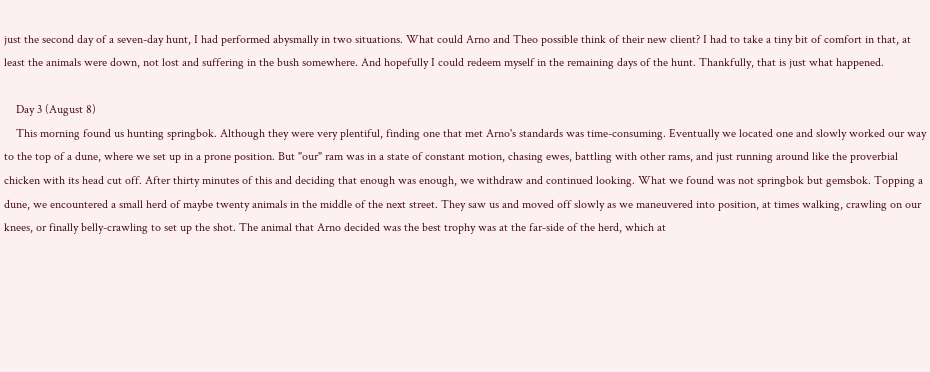just the second day of a seven-day hunt, I had performed abysmally in two situations. What could Arno and Theo possible think of their new client? I had to take a tiny bit of comfort in that, at least the animals were down, not lost and suffering in the bush somewhere. And hopefully I could redeem myself in the remaining days of the hunt. Thankfully, that is just what happened.

    Day 3 (August 8)
    This morning found us hunting springbok. Although they were very plentiful, finding one that met Arno's standards was time-consuming. Eventually we located one and slowly worked our way to the top of a dune, where we set up in a prone position. But "our" ram was in a state of constant motion, chasing ewes, battling with other rams, and just running around like the proverbial chicken with its head cut off. After thirty minutes of this and deciding that enough was enough, we withdraw and continued looking. What we found was not springbok but gemsbok. Topping a dune, we encountered a small herd of maybe twenty animals in the middle of the next street. They saw us and moved off slowly as we maneuvered into position, at times walking, crawling on our knees, or finally belly-crawling to set up the shot. The animal that Arno decided was the best trophy was at the far-side of the herd, which at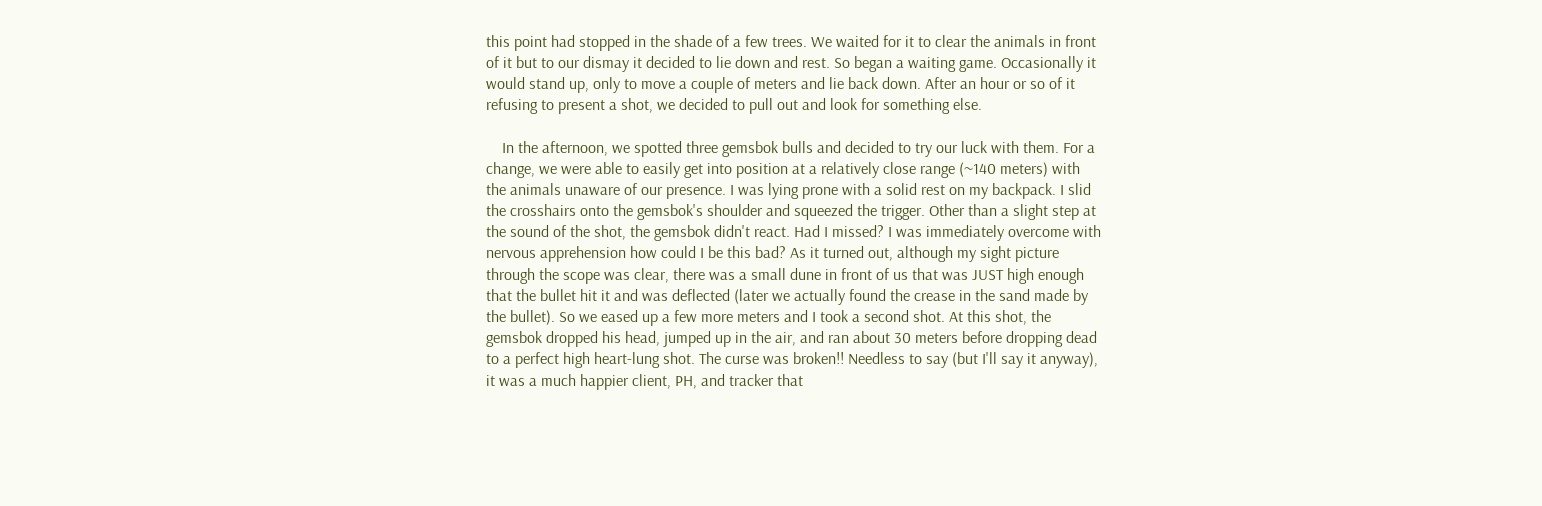this point had stopped in the shade of a few trees. We waited for it to clear the animals in front of it but to our dismay it decided to lie down and rest. So began a waiting game. Occasionally it would stand up, only to move a couple of meters and lie back down. After an hour or so of it refusing to present a shot, we decided to pull out and look for something else.

    In the afternoon, we spotted three gemsbok bulls and decided to try our luck with them. For a change, we were able to easily get into position at a relatively close range (~140 meters) with the animals unaware of our presence. I was lying prone with a solid rest on my backpack. I slid the crosshairs onto the gemsbok's shoulder and squeezed the trigger. Other than a slight step at the sound of the shot, the gemsbok didn't react. Had I missed? I was immediately overcome with nervous apprehension how could I be this bad? As it turned out, although my sight picture through the scope was clear, there was a small dune in front of us that was JUST high enough that the bullet hit it and was deflected (later we actually found the crease in the sand made by the bullet). So we eased up a few more meters and I took a second shot. At this shot, the gemsbok dropped his head, jumped up in the air, and ran about 30 meters before dropping dead to a perfect high heart-lung shot. The curse was broken!! Needless to say (but I'll say it anyway), it was a much happier client, PH, and tracker that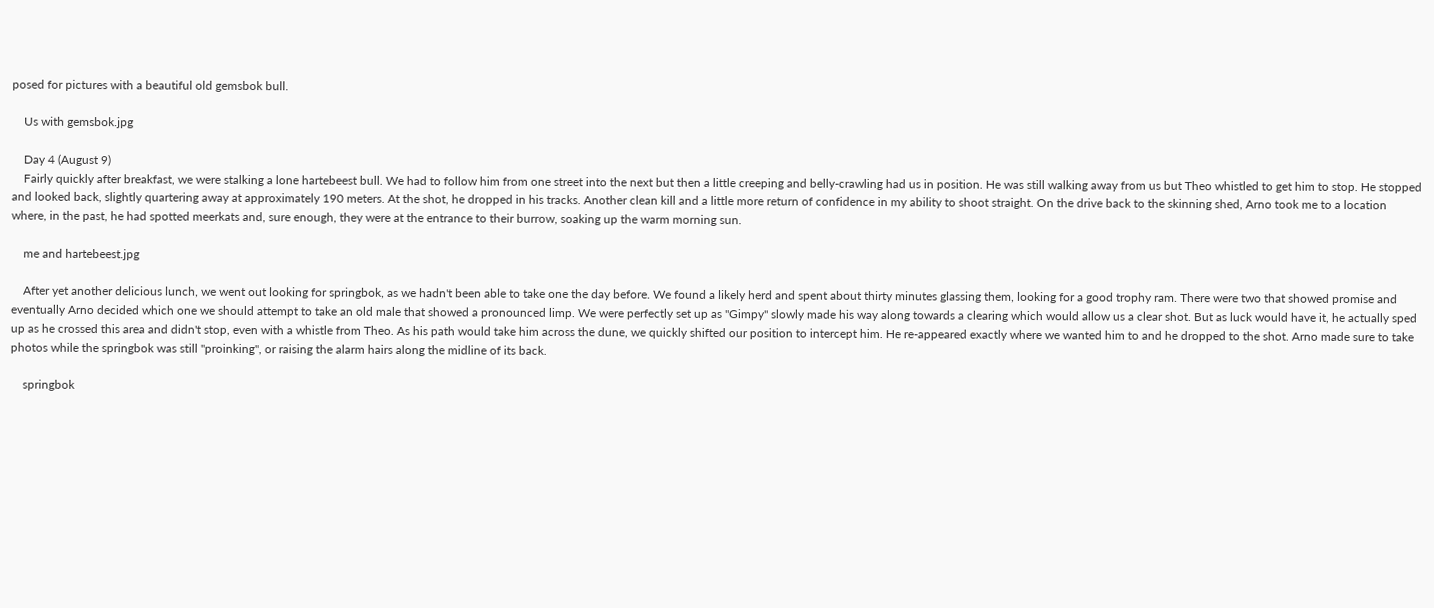posed for pictures with a beautiful old gemsbok bull.

    Us with gemsbok.jpg

    Day 4 (August 9)
    Fairly quickly after breakfast, we were stalking a lone hartebeest bull. We had to follow him from one street into the next but then a little creeping and belly-crawling had us in position. He was still walking away from us but Theo whistled to get him to stop. He stopped and looked back, slightly quartering away at approximately 190 meters. At the shot, he dropped in his tracks. Another clean kill and a little more return of confidence in my ability to shoot straight. On the drive back to the skinning shed, Arno took me to a location where, in the past, he had spotted meerkats and, sure enough, they were at the entrance to their burrow, soaking up the warm morning sun.

    me and hartebeest.jpg

    After yet another delicious lunch, we went out looking for springbok, as we hadn't been able to take one the day before. We found a likely herd and spent about thirty minutes glassing them, looking for a good trophy ram. There were two that showed promise and eventually Arno decided which one we should attempt to take an old male that showed a pronounced limp. We were perfectly set up as "Gimpy" slowly made his way along towards a clearing which would allow us a clear shot. But as luck would have it, he actually sped up as he crossed this area and didn't stop, even with a whistle from Theo. As his path would take him across the dune, we quickly shifted our position to intercept him. He re-appeared exactly where we wanted him to and he dropped to the shot. Arno made sure to take photos while the springbok was still "proinking", or raising the alarm hairs along the midline of its back.

    springbok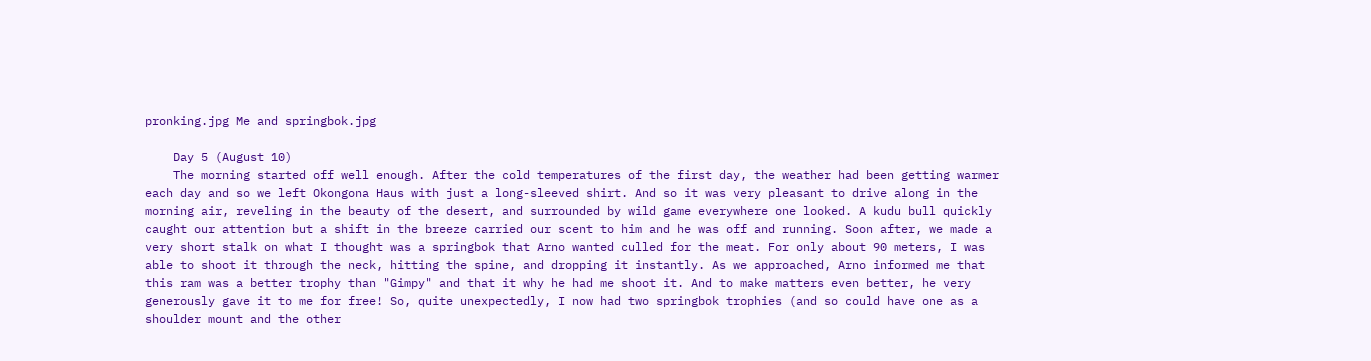pronking.jpg Me and springbok.jpg

    Day 5 (August 10)
    The morning started off well enough. After the cold temperatures of the first day, the weather had been getting warmer each day and so we left Okongona Haus with just a long-sleeved shirt. And so it was very pleasant to drive along in the morning air, reveling in the beauty of the desert, and surrounded by wild game everywhere one looked. A kudu bull quickly caught our attention but a shift in the breeze carried our scent to him and he was off and running. Soon after, we made a very short stalk on what I thought was a springbok that Arno wanted culled for the meat. For only about 90 meters, I was able to shoot it through the neck, hitting the spine, and dropping it instantly. As we approached, Arno informed me that this ram was a better trophy than "Gimpy" and that it why he had me shoot it. And to make matters even better, he very generously gave it to me for free! So, quite unexpectedly, I now had two springbok trophies (and so could have one as a shoulder mount and the other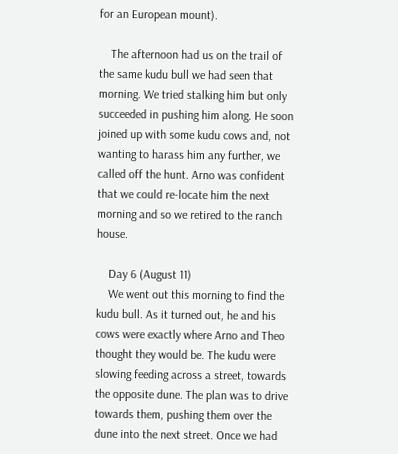for an European mount).

    The afternoon had us on the trail of the same kudu bull we had seen that morning. We tried stalking him but only succeeded in pushing him along. He soon joined up with some kudu cows and, not wanting to harass him any further, we called off the hunt. Arno was confident that we could re-locate him the next morning and so we retired to the ranch house.

    Day 6 (August 11)
    We went out this morning to find the kudu bull. As it turned out, he and his cows were exactly where Arno and Theo thought they would be. The kudu were slowing feeding across a street, towards the opposite dune. The plan was to drive towards them, pushing them over the dune into the next street. Once we had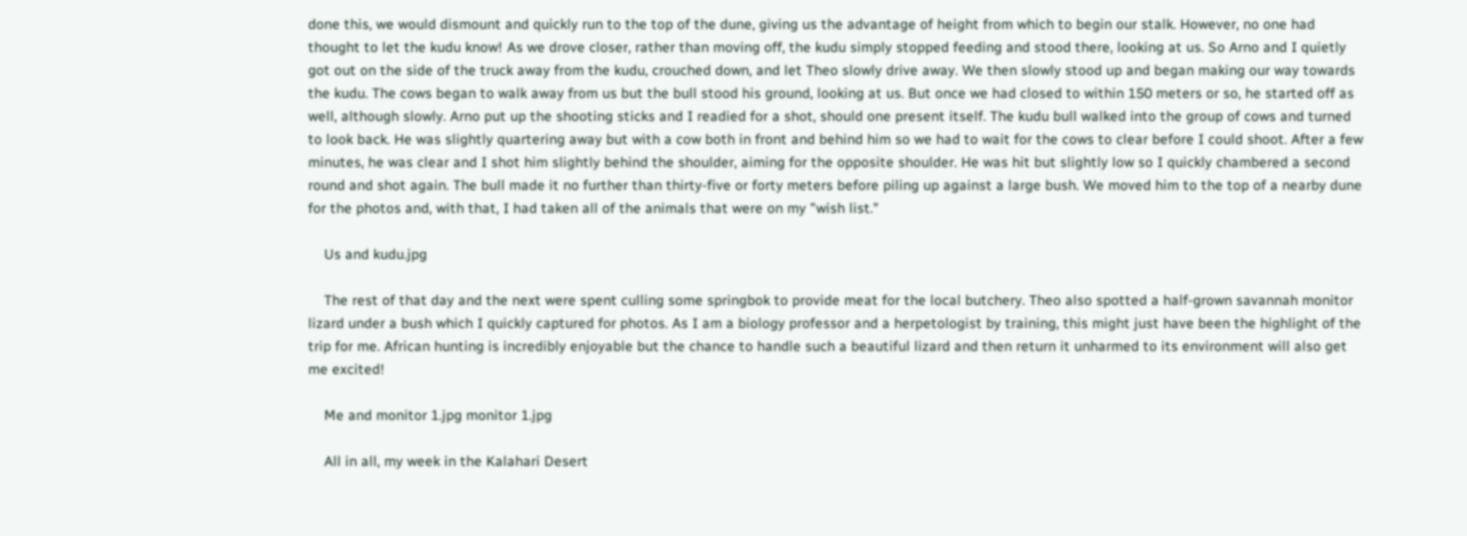done this, we would dismount and quickly run to the top of the dune, giving us the advantage of height from which to begin our stalk. However, no one had thought to let the kudu know! As we drove closer, rather than moving off, the kudu simply stopped feeding and stood there, looking at us. So Arno and I quietly got out on the side of the truck away from the kudu, crouched down, and let Theo slowly drive away. We then slowly stood up and began making our way towards the kudu. The cows began to walk away from us but the bull stood his ground, looking at us. But once we had closed to within 150 meters or so, he started off as well, although slowly. Arno put up the shooting sticks and I readied for a shot, should one present itself. The kudu bull walked into the group of cows and turned to look back. He was slightly quartering away but with a cow both in front and behind him so we had to wait for the cows to clear before I could shoot. After a few minutes, he was clear and I shot him slightly behind the shoulder, aiming for the opposite shoulder. He was hit but slightly low so I quickly chambered a second round and shot again. The bull made it no further than thirty-five or forty meters before piling up against a large bush. We moved him to the top of a nearby dune for the photos and, with that, I had taken all of the animals that were on my "wish list."

    Us and kudu.jpg

    The rest of that day and the next were spent culling some springbok to provide meat for the local butchery. Theo also spotted a half-grown savannah monitor lizard under a bush which I quickly captured for photos. As I am a biology professor and a herpetologist by training, this might just have been the highlight of the trip for me. African hunting is incredibly enjoyable but the chance to handle such a beautiful lizard and then return it unharmed to its environment will also get me excited!

    Me and monitor 1.jpg monitor 1.jpg

    All in all, my week in the Kalahari Desert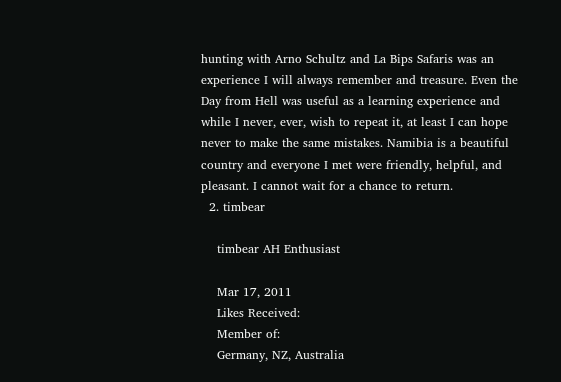hunting with Arno Schultz and La Bips Safaris was an experience I will always remember and treasure. Even the Day from Hell was useful as a learning experience and while I never, ever, wish to repeat it, at least I can hope never to make the same mistakes. Namibia is a beautiful country and everyone I met were friendly, helpful, and pleasant. I cannot wait for a chance to return.
  2. timbear

    timbear AH Enthusiast

    Mar 17, 2011
    Likes Received:
    Member of:
    Germany, NZ, Australia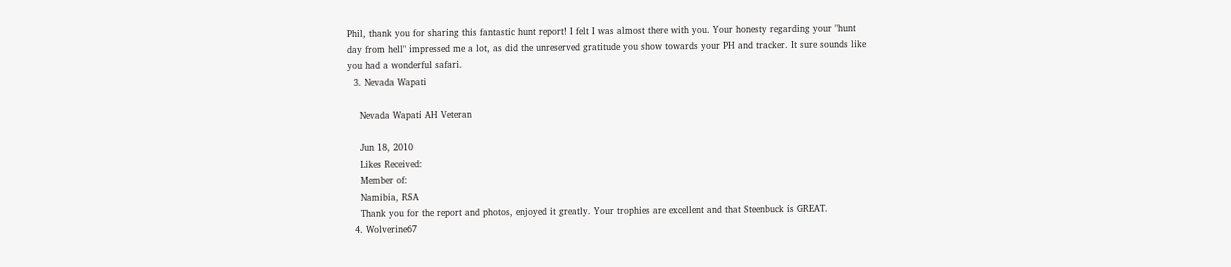Phil, thank you for sharing this fantastic hunt report! I felt I was almost there with you. Your honesty regarding your "hunt day from hell" impressed me a lot, as did the unreserved gratitude you show towards your PH and tracker. It sure sounds like you had a wonderful safari.
  3. Nevada Wapati

    Nevada Wapati AH Veteran

    Jun 18, 2010
    Likes Received:
    Member of:
    Namibia, RSA
    Thank you for the report and photos, enjoyed it greatly. Your trophies are excellent and that Steenbuck is GREAT.
  4. Wolverine67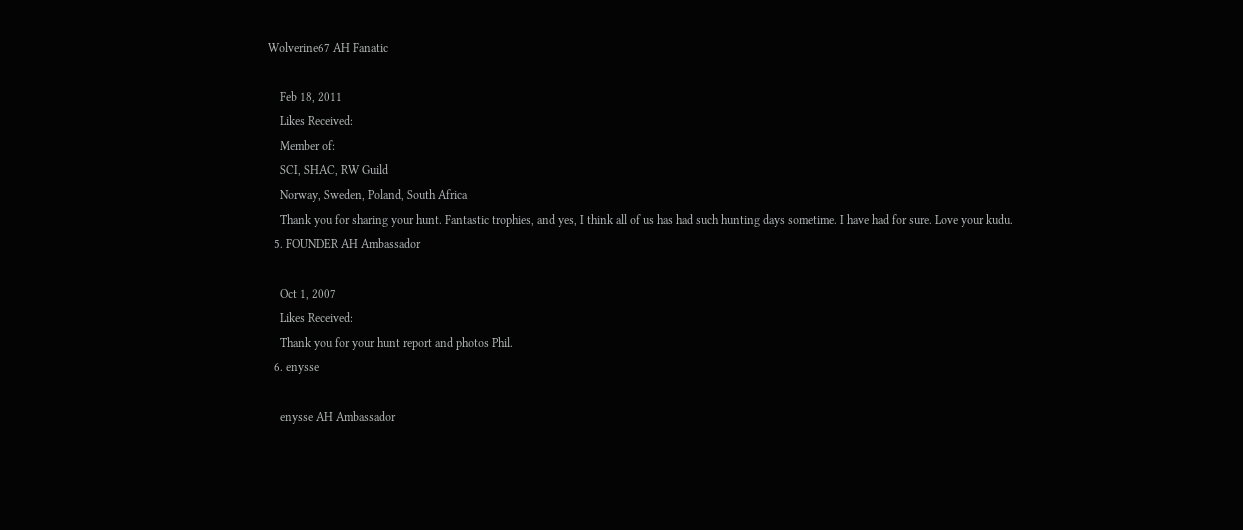Wolverine67 AH Fanatic

    Feb 18, 2011
    Likes Received:
    Member of:
    SCI, SHAC, RW Guild
    Norway, Sweden, Poland, South Africa
    Thank you for sharing your hunt. Fantastic trophies, and yes, I think all of us has had such hunting days sometime. I have had for sure. Love your kudu.
  5. FOUNDER AH Ambassador

    Oct 1, 2007
    Likes Received:
    Thank you for your hunt report and photos Phil.
  6. enysse

    enysse AH Ambassador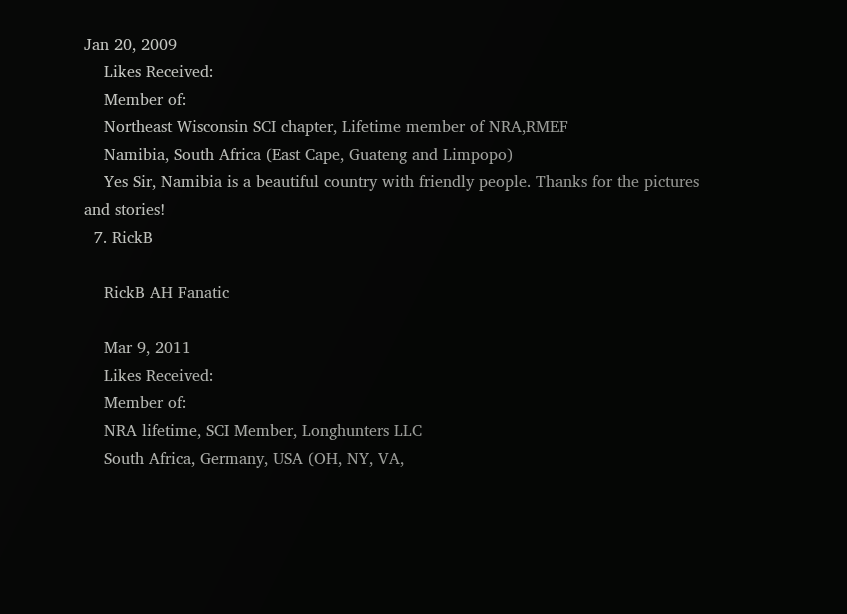Jan 20, 2009
    Likes Received:
    Member of:
    Northeast Wisconsin SCI chapter, Lifetime member of NRA,RMEF
    Namibia, South Africa (East Cape, Guateng and Limpopo)
    Yes Sir, Namibia is a beautiful country with friendly people. Thanks for the pictures and stories!
  7. RickB

    RickB AH Fanatic

    Mar 9, 2011
    Likes Received:
    Member of:
    NRA lifetime, SCI Member, Longhunters LLC
    South Africa, Germany, USA (OH, NY, VA,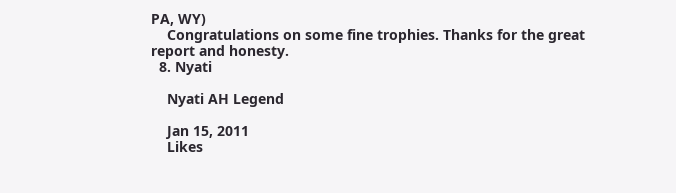PA, WY)
    Congratulations on some fine trophies. Thanks for the great report and honesty.
  8. Nyati

    Nyati AH Legend

    Jan 15, 2011
    Likes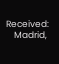Received:
    Madrid,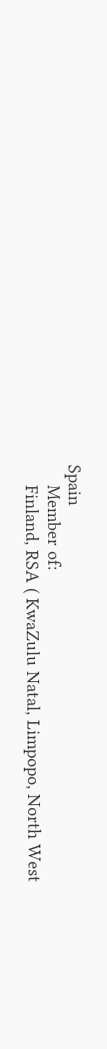Spain
    Member of:
    Finland, RSA ( KwaZulu Natal, Limpopo, North West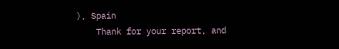), Spain
    Thank for your report, and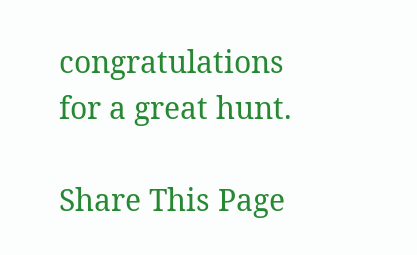congratulations for a great hunt.

Share This Page